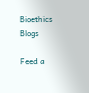Bioethics Blogs

Feed a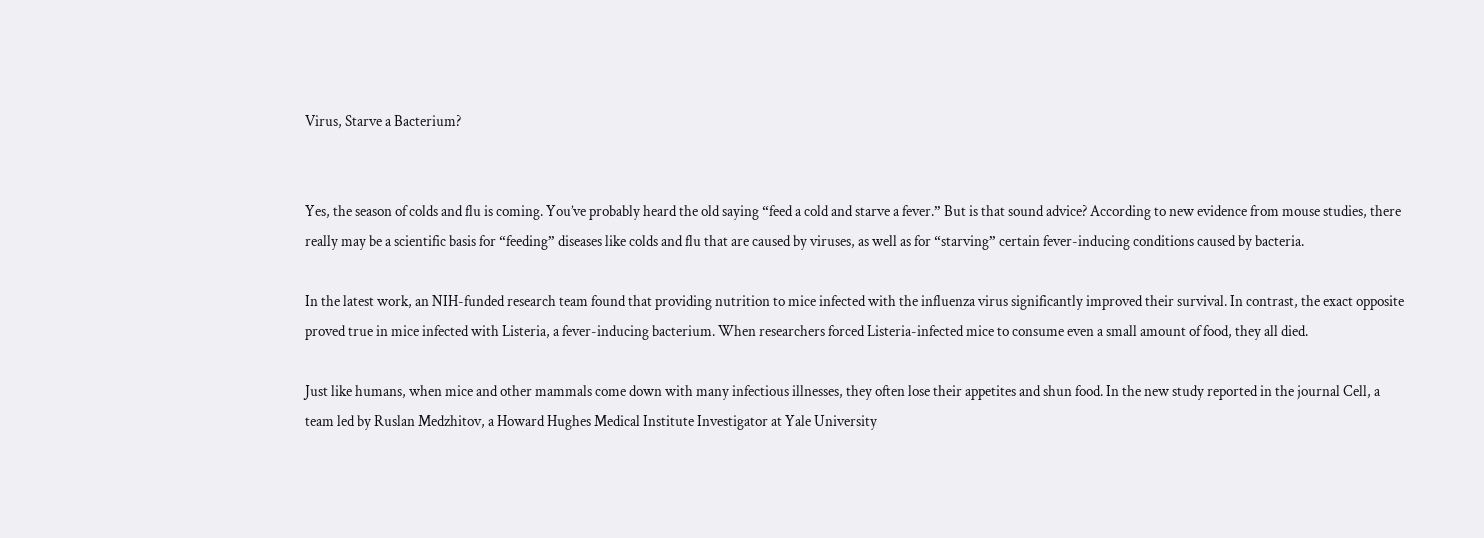Virus, Starve a Bacterium?


Yes, the season of colds and flu is coming. You’ve probably heard the old saying “feed a cold and starve a fever.” But is that sound advice? According to new evidence from mouse studies, there really may be a scientific basis for “feeding” diseases like colds and flu that are caused by viruses, as well as for “starving” certain fever-inducing conditions caused by bacteria.

In the latest work, an NIH-funded research team found that providing nutrition to mice infected with the influenza virus significantly improved their survival. In contrast, the exact opposite proved true in mice infected with Listeria, a fever-inducing bacterium. When researchers forced Listeria-infected mice to consume even a small amount of food, they all died.

Just like humans, when mice and other mammals come down with many infectious illnesses, they often lose their appetites and shun food. In the new study reported in the journal Cell, a team led by Ruslan Medzhitov, a Howard Hughes Medical Institute Investigator at Yale University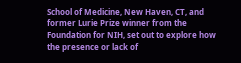School of Medicine, New Haven, CT, and former Lurie Prize winner from the Foundation for NIH, set out to explore how the presence or lack of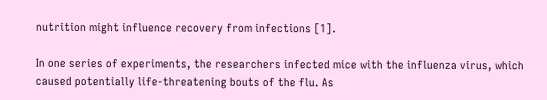nutrition might influence recovery from infections [1].

In one series of experiments, the researchers infected mice with the influenza virus, which caused potentially life-threatening bouts of the flu. As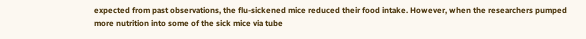expected from past observations, the flu-sickened mice reduced their food intake. However, when the researchers pumped more nutrition into some of the sick mice via tube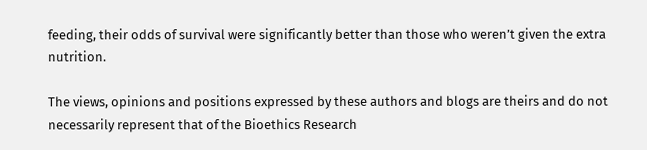feeding, their odds of survival were significantly better than those who weren’t given the extra nutrition.

The views, opinions and positions expressed by these authors and blogs are theirs and do not necessarily represent that of the Bioethics Research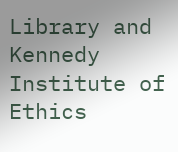Library and Kennedy Institute of Ethics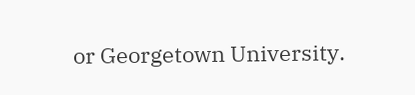or Georgetown University.